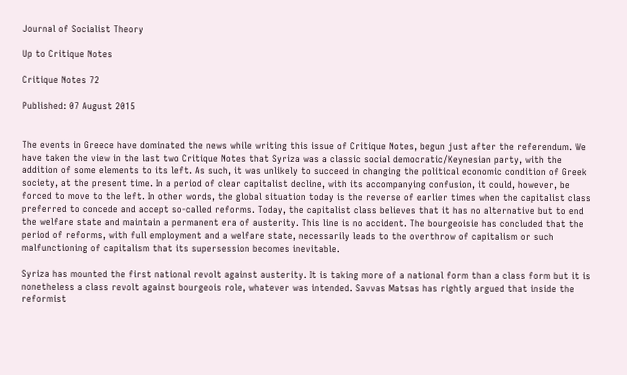Journal of Socialist Theory

Up to Critique Notes

Critique Notes 72

Published: 07 August 2015


The events in Greece have dominated the news while writing this issue of Critique Notes, begun just after the referendum. We have taken the view in the last two Critique Notes that Syriza was a classic social democratic/Keynesian party, with the addition of some elements to its left. As such, it was unlikely to succeed in changing the political economic condition of Greek society, at the present time. In a period of clear capitalist decline, with its accompanying confusion, it could, however, be forced to move to the left. In other words, the global situation today is the reverse of earlier times when the capitalist class preferred to concede and accept so-called reforms. Today, the capitalist class believes that it has no alternative but to end the welfare state and maintain a permanent era of austerity. This line is no accident. The bourgeoisie has concluded that the period of reforms, with full employment and a welfare state, necessarily leads to the overthrow of capitalism or such malfunctioning of capitalism that its supersession becomes inevitable.

Syriza has mounted the first national revolt against austerity. It is taking more of a national form than a class form but it is nonetheless a class revolt against bourgeois role, whatever was intended. Savvas Matsas has rightly argued that inside the reformist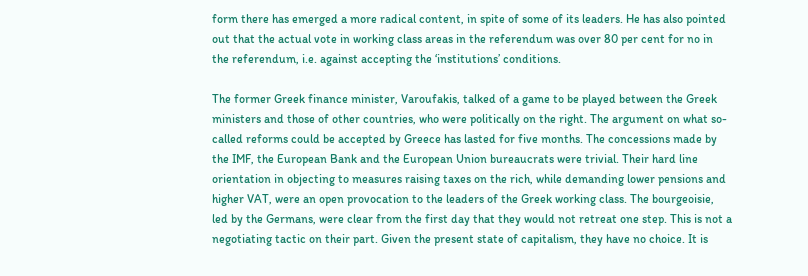form there has emerged a more radical content, in spite of some of its leaders. He has also pointed out that the actual vote in working class areas in the referendum was over 80 per cent for no in the referendum, i.e. against accepting the ‘institutions’ conditions.

The former Greek finance minister, Varoufakis, talked of a game to be played between the Greek ministers and those of other countries, who were politically on the right. The argument on what so-called reforms could be accepted by Greece has lasted for five months. The concessions made by the IMF, the European Bank and the European Union bureaucrats were trivial. Their hard line orientation in objecting to measures raising taxes on the rich, while demanding lower pensions and higher VAT, were an open provocation to the leaders of the Greek working class. The bourgeoisie, led by the Germans, were clear from the first day that they would not retreat one step. This is not a negotiating tactic on their part. Given the present state of capitalism, they have no choice. It is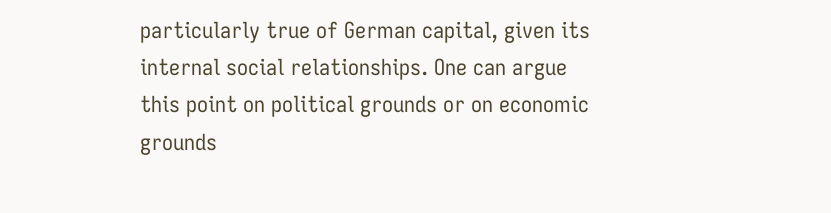particularly true of German capital, given its internal social relationships. One can argue this point on political grounds or on economic grounds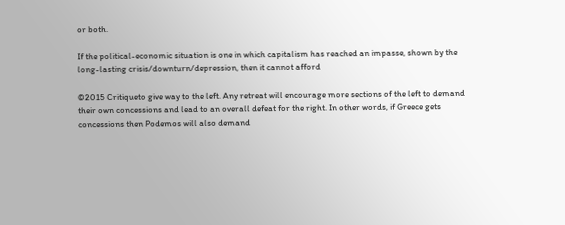or both.

If the political-economic situation is one in which capitalism has reached an impasse, shown by the long-lasting crisis/downturn/depression, then it cannot afford

©2015 Critiqueto give way to the left. Any retreat will encourage more sections of the left to demand their own concessions and lead to an overall defeat for the right. In other words, if Greece gets concessions then Podemos will also demand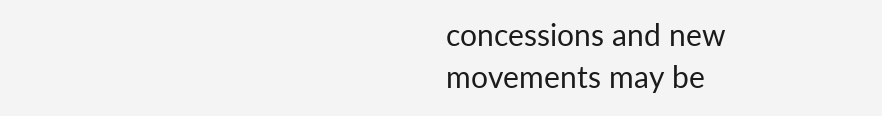concessions and new movements may be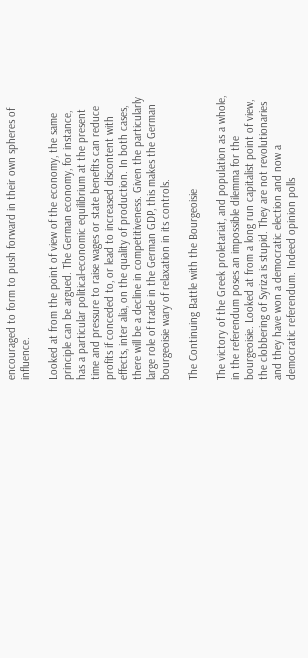encouraged to form to push forward in their own spheres of influence.

Looked at from the point of view of the economy, the same principle can be argued. The German economy, for instance, has a particular political-economic equilibrium at the present time and pressure to raise wages or state benefits can reduce profits if conceded to, or lead to increased discontent with effects, inter alia, on the quality of production. In both cases, there will be a decline in competitiveness. Given the particularly large role of trade in the German GDP, this makes the German bourgeoisie wary of relaxation in its controls.

The Continuing Battle with the Bourgeoisie

The victory of the Greek proletariat, and population as a whole, in the referendum poses an impossible dilemma for the bourgeoisie. Looked at from a long run capitalist point of view, the clobbering of Syriza is stupid. They are not revolutionaries and they have won a democratic election and now a democratic referendum. Indeed opinion polls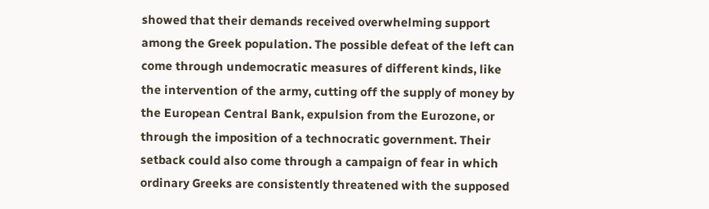showed that their demands received overwhelming support among the Greek population. The possible defeat of the left can come through undemocratic measures of different kinds, like the intervention of the army, cutting off the supply of money by the European Central Bank, expulsion from the Eurozone, or through the imposition of a technocratic government. Their setback could also come through a campaign of fear in which ordinary Greeks are consistently threatened with the supposed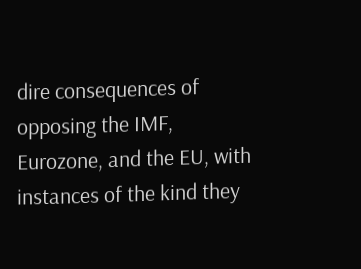dire consequences of opposing the IMF, Eurozone, and the EU, with instances of the kind they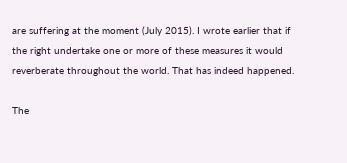are suffering at the moment (July 2015). I wrote earlier that if the right undertake one or more of these measures it would reverberate throughout the world. That has indeed happened.

The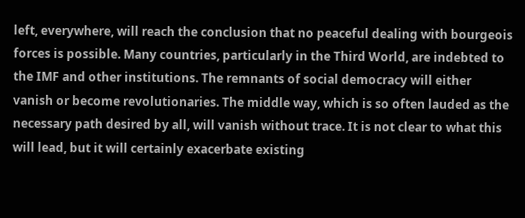left, everywhere, will reach the conclusion that no peaceful dealing with bourgeois forces is possible. Many countries, particularly in the Third World, are indebted to the IMF and other institutions. The remnants of social democracy will either vanish or become revolutionaries. The middle way, which is so often lauded as the necessary path desired by all, will vanish without trace. It is not clear to what this will lead, but it will certainly exacerbate existing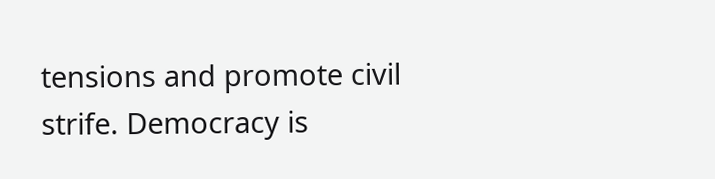tensions and promote civil strife. Democracy is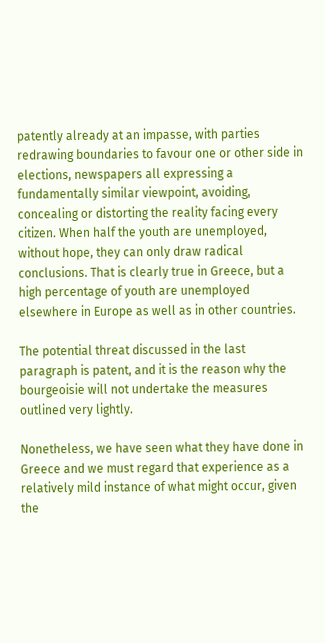patently already at an impasse, with parties redrawing boundaries to favour one or other side in elections, newspapers all expressing a fundamentally similar viewpoint, avoiding, concealing or distorting the reality facing every citizen. When half the youth are unemployed, without hope, they can only draw radical conclusions. That is clearly true in Greece, but a high percentage of youth are unemployed elsewhere in Europe as well as in other countries.

The potential threat discussed in the last paragraph is patent, and it is the reason why the bourgeoisie will not undertake the measures outlined very lightly.

Nonetheless, we have seen what they have done in Greece and we must regard that experience as a relatively mild instance of what might occur, given the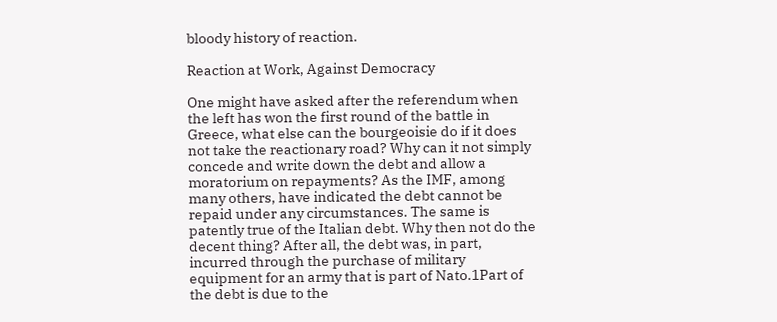bloody history of reaction.

Reaction at Work, Against Democracy

One might have asked after the referendum when the left has won the first round of the battle in Greece, what else can the bourgeoisie do if it does not take the reactionary road? Why can it not simply concede and write down the debt and allow a moratorium on repayments? As the IMF, among many others, have indicated the debt cannot be repaid under any circumstances. The same is patently true of the Italian debt. Why then not do the decent thing? After all, the debt was, in part, incurred through the purchase of military equipment for an army that is part of Nato.1Part of the debt is due to the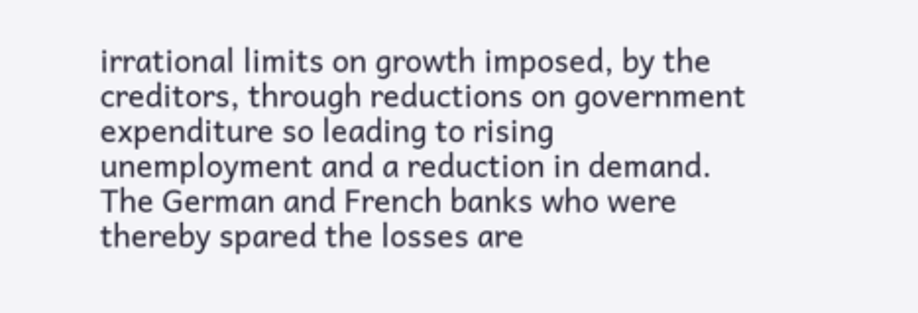irrational limits on growth imposed, by the creditors, through reductions on government expenditure so leading to rising unemployment and a reduction in demand. The German and French banks who were thereby spared the losses are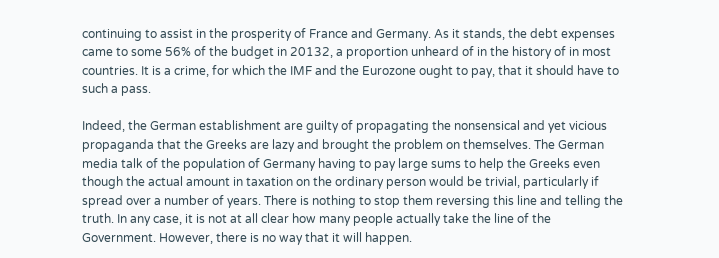continuing to assist in the prosperity of France and Germany. As it stands, the debt expenses came to some 56% of the budget in 20132, a proportion unheard of in the history of in most countries. It is a crime, for which the IMF and the Eurozone ought to pay, that it should have to such a pass.

Indeed, the German establishment are guilty of propagating the nonsensical and yet vicious propaganda that the Greeks are lazy and brought the problem on themselves. The German media talk of the population of Germany having to pay large sums to help the Greeks even though the actual amount in taxation on the ordinary person would be trivial, particularly if spread over a number of years. There is nothing to stop them reversing this line and telling the truth. In any case, it is not at all clear how many people actually take the line of the Government. However, there is no way that it will happen.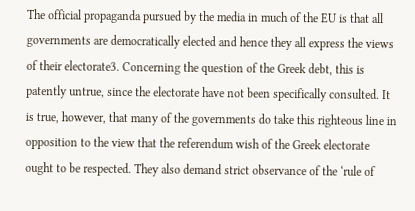The official propaganda pursued by the media in much of the EU is that all governments are democratically elected and hence they all express the views of their electorate3. Concerning the question of the Greek debt, this is patently untrue, since the electorate have not been specifically consulted. It is true, however, that many of the governments do take this righteous line in opposition to the view that the referendum wish of the Greek electorate ought to be respected. They also demand strict observance of the ‘rule of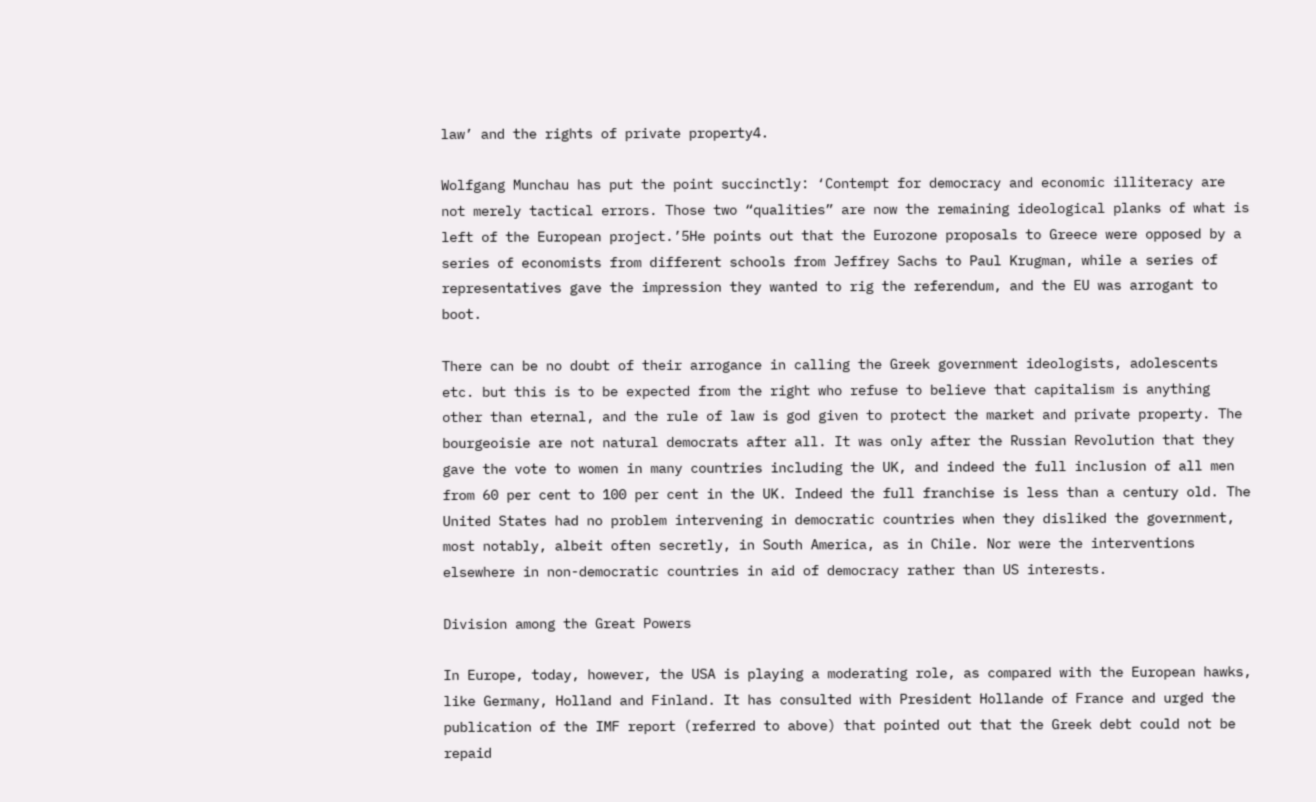law’ and the rights of private property4.

Wolfgang Munchau has put the point succinctly: ‘Contempt for democracy and economic illiteracy are not merely tactical errors. Those two “qualities” are now the remaining ideological planks of what is left of the European project.’5He points out that the Eurozone proposals to Greece were opposed by a series of economists from different schools from Jeffrey Sachs to Paul Krugman, while a series of representatives gave the impression they wanted to rig the referendum, and the EU was arrogant to boot.

There can be no doubt of their arrogance in calling the Greek government ideologists, adolescents etc. but this is to be expected from the right who refuse to believe that capitalism is anything other than eternal, and the rule of law is god given to protect the market and private property. The bourgeoisie are not natural democrats after all. It was only after the Russian Revolution that they gave the vote to women in many countries including the UK, and indeed the full inclusion of all men from 60 per cent to 100 per cent in the UK. Indeed the full franchise is less than a century old. The United States had no problem intervening in democratic countries when they disliked the government, most notably, albeit often secretly, in South America, as in Chile. Nor were the interventions elsewhere in non-democratic countries in aid of democracy rather than US interests.

Division among the Great Powers

In Europe, today, however, the USA is playing a moderating role, as compared with the European hawks, like Germany, Holland and Finland. It has consulted with President Hollande of France and urged the publication of the IMF report (referred to above) that pointed out that the Greek debt could not be repaid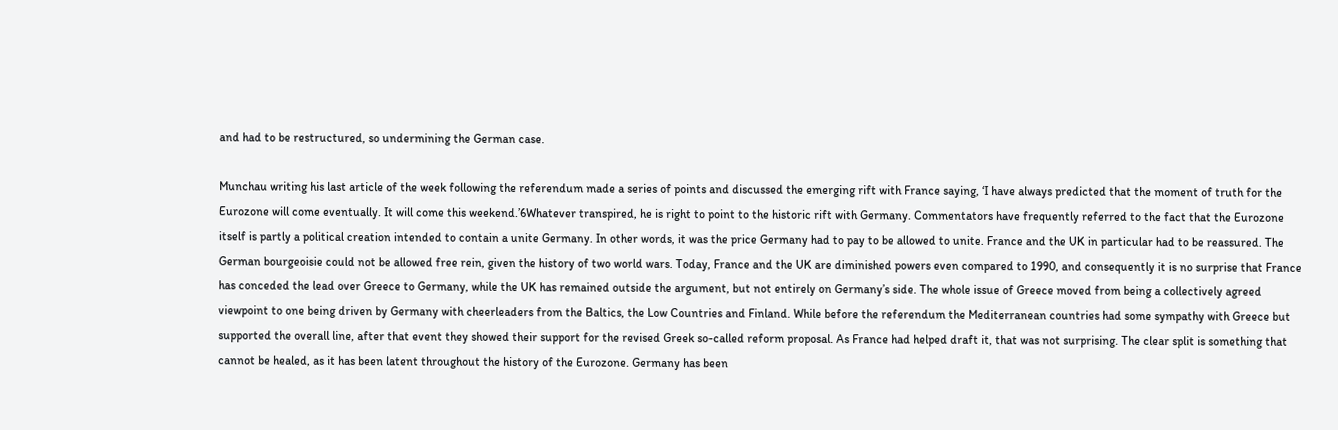and had to be restructured, so undermining the German case.

Munchau writing his last article of the week following the referendum made a series of points and discussed the emerging rift with France saying, ‘I have always predicted that the moment of truth for the Eurozone will come eventually. It will come this weekend.’6Whatever transpired, he is right to point to the historic rift with Germany. Commentators have frequently referred to the fact that the Eurozone itself is partly a political creation intended to contain a unite Germany. In other words, it was the price Germany had to pay to be allowed to unite. France and the UK in particular had to be reassured. The German bourgeoisie could not be allowed free rein, given the history of two world wars. Today, France and the UK are diminished powers even compared to 1990, and consequently it is no surprise that France has conceded the lead over Greece to Germany, while the UK has remained outside the argument, but not entirely on Germany’s side. The whole issue of Greece moved from being a collectively agreed viewpoint to one being driven by Germany with cheerleaders from the Baltics, the Low Countries and Finland. While before the referendum the Mediterranean countries had some sympathy with Greece but supported the overall line, after that event they showed their support for the revised Greek so-called reform proposal. As France had helped draft it, that was not surprising. The clear split is something that cannot be healed, as it has been latent throughout the history of the Eurozone. Germany has been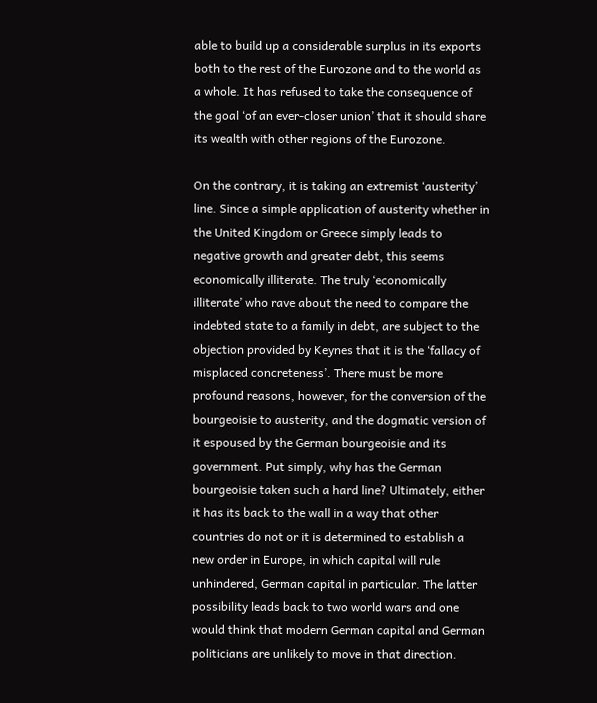able to build up a considerable surplus in its exports both to the rest of the Eurozone and to the world as a whole. It has refused to take the consequence of the goal ‘of an ever-closer union’ that it should share its wealth with other regions of the Eurozone.

On the contrary, it is taking an extremist ‘austerity’ line. Since a simple application of austerity whether in the United Kingdom or Greece simply leads to negative growth and greater debt, this seems economically illiterate. The truly ‘economically illiterate’ who rave about the need to compare the indebted state to a family in debt, are subject to the objection provided by Keynes that it is the ‘fallacy of misplaced concreteness’. There must be more profound reasons, however, for the conversion of the bourgeoisie to austerity, and the dogmatic version of it espoused by the German bourgeoisie and its government. Put simply, why has the German bourgeoisie taken such a hard line? Ultimately, either it has its back to the wall in a way that other countries do not or it is determined to establish a new order in Europe, in which capital will rule unhindered, German capital in particular. The latter possibility leads back to two world wars and one would think that modern German capital and German politicians are unlikely to move in that direction.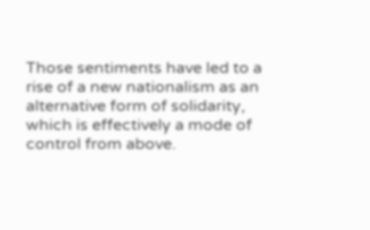Those sentiments have led to a rise of a new nationalism as an alternative form of solidarity, which is effectively a mode of control from above.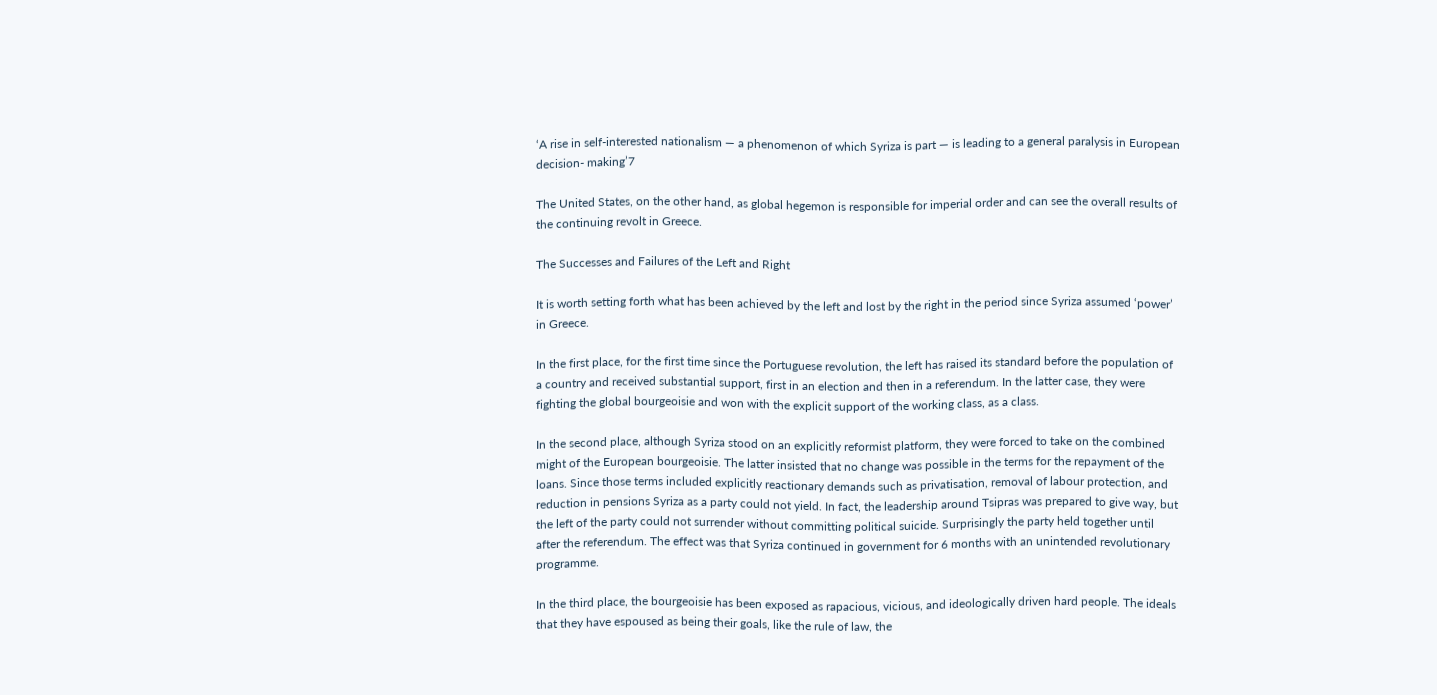‘A rise in self-interested nationalism — a phenomenon of which Syriza is part — is leading to a general paralysis in European decision- making’7

The United States, on the other hand, as global hegemon is responsible for imperial order and can see the overall results of the continuing revolt in Greece.

The Successes and Failures of the Left and Right

It is worth setting forth what has been achieved by the left and lost by the right in the period since Syriza assumed ‘power’ in Greece.

In the first place, for the first time since the Portuguese revolution, the left has raised its standard before the population of a country and received substantial support, first in an election and then in a referendum. In the latter case, they were fighting the global bourgeoisie and won with the explicit support of the working class, as a class.

In the second place, although Syriza stood on an explicitly reformist platform, they were forced to take on the combined might of the European bourgeoisie. The latter insisted that no change was possible in the terms for the repayment of the loans. Since those terms included explicitly reactionary demands such as privatisation, removal of labour protection, and reduction in pensions Syriza as a party could not yield. In fact, the leadership around Tsipras was prepared to give way, but the left of the party could not surrender without committing political suicide. Surprisingly the party held together until after the referendum. The effect was that Syriza continued in government for 6 months with an unintended revolutionary programme.

In the third place, the bourgeoisie has been exposed as rapacious, vicious, and ideologically driven hard people. The ideals that they have espoused as being their goals, like the rule of law, the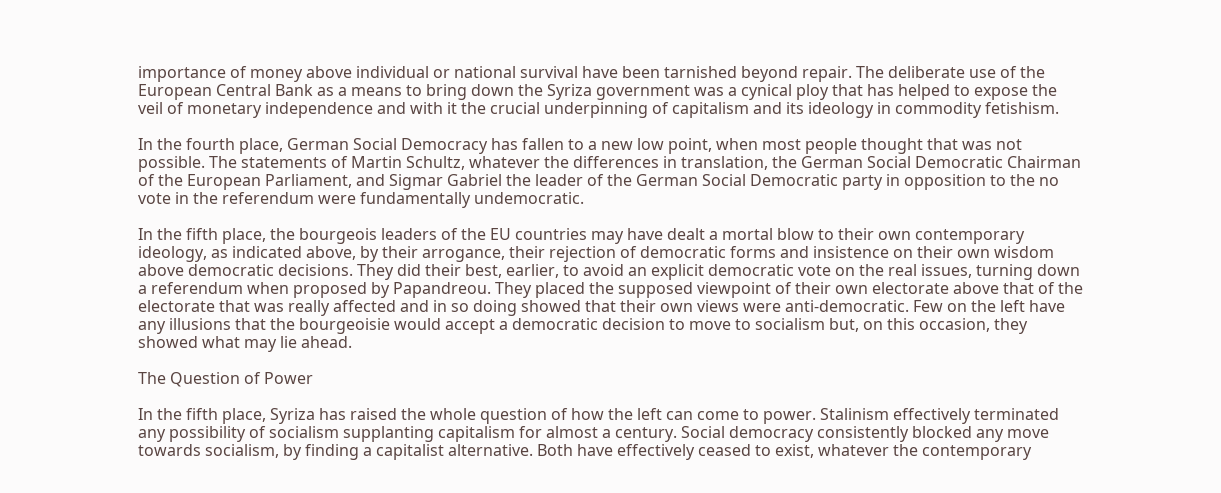importance of money above individual or national survival have been tarnished beyond repair. The deliberate use of the European Central Bank as a means to bring down the Syriza government was a cynical ploy that has helped to expose the veil of monetary independence and with it the crucial underpinning of capitalism and its ideology in commodity fetishism.

In the fourth place, German Social Democracy has fallen to a new low point, when most people thought that was not possible. The statements of Martin Schultz, whatever the differences in translation, the German Social Democratic Chairman of the European Parliament, and Sigmar Gabriel the leader of the German Social Democratic party in opposition to the no vote in the referendum were fundamentally undemocratic.

In the fifth place, the bourgeois leaders of the EU countries may have dealt a mortal blow to their own contemporary ideology, as indicated above, by their arrogance, their rejection of democratic forms and insistence on their own wisdom above democratic decisions. They did their best, earlier, to avoid an explicit democratic vote on the real issues, turning down a referendum when proposed by Papandreou. They placed the supposed viewpoint of their own electorate above that of the electorate that was really affected and in so doing showed that their own views were anti-democratic. Few on the left have any illusions that the bourgeoisie would accept a democratic decision to move to socialism but, on this occasion, they showed what may lie ahead.

The Question of Power

In the fifth place, Syriza has raised the whole question of how the left can come to power. Stalinism effectively terminated any possibility of socialism supplanting capitalism for almost a century. Social democracy consistently blocked any move towards socialism, by finding a capitalist alternative. Both have effectively ceased to exist, whatever the contemporary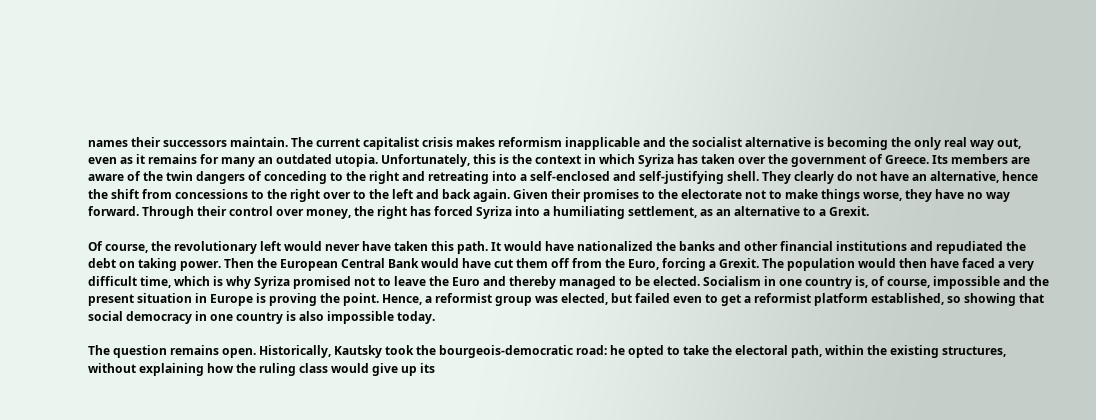names their successors maintain. The current capitalist crisis makes reformism inapplicable and the socialist alternative is becoming the only real way out, even as it remains for many an outdated utopia. Unfortunately, this is the context in which Syriza has taken over the government of Greece. Its members are aware of the twin dangers of conceding to the right and retreating into a self-enclosed and self-justifying shell. They clearly do not have an alternative, hence the shift from concessions to the right over to the left and back again. Given their promises to the electorate not to make things worse, they have no way forward. Through their control over money, the right has forced Syriza into a humiliating settlement, as an alternative to a Grexit.

Of course, the revolutionary left would never have taken this path. It would have nationalized the banks and other financial institutions and repudiated the debt on taking power. Then the European Central Bank would have cut them off from the Euro, forcing a Grexit. The population would then have faced a very difficult time, which is why Syriza promised not to leave the Euro and thereby managed to be elected. Socialism in one country is, of course, impossible and the present situation in Europe is proving the point. Hence, a reformist group was elected, but failed even to get a reformist platform established, so showing that social democracy in one country is also impossible today.

The question remains open. Historically, Kautsky took the bourgeois-democratic road: he opted to take the electoral path, within the existing structures, without explaining how the ruling class would give up its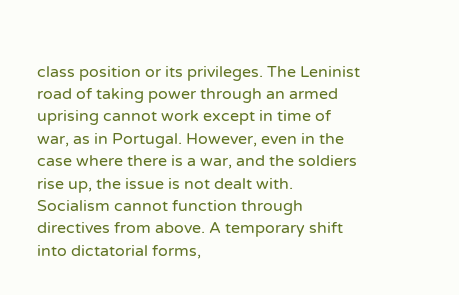class position or its privileges. The Leninist road of taking power through an armed uprising cannot work except in time of war, as in Portugal. However, even in the case where there is a war, and the soldiers rise up, the issue is not dealt with. Socialism cannot function through directives from above. A temporary shift into dictatorial forms,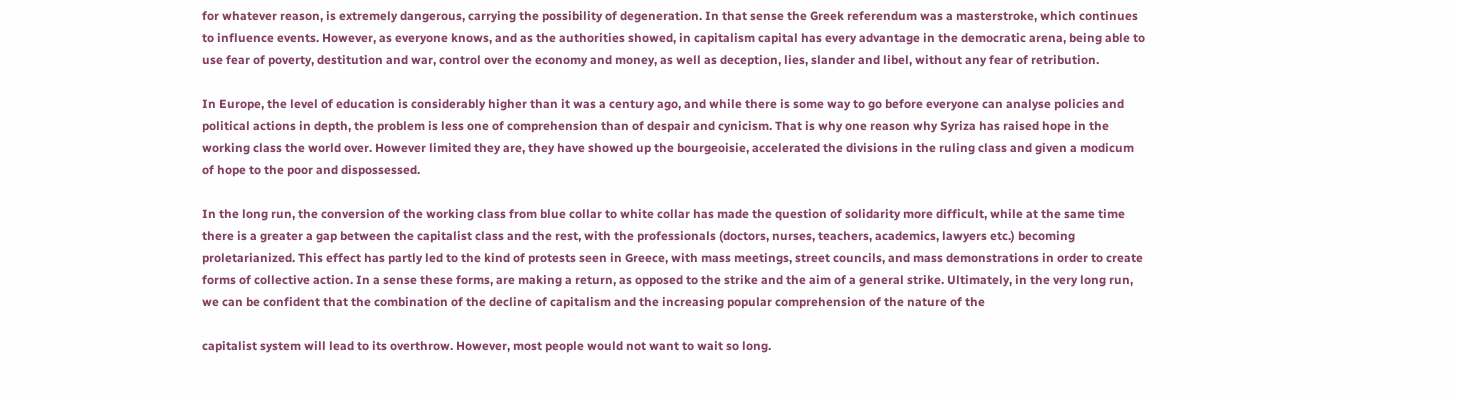for whatever reason, is extremely dangerous, carrying the possibility of degeneration. In that sense the Greek referendum was a masterstroke, which continues to influence events. However, as everyone knows, and as the authorities showed, in capitalism capital has every advantage in the democratic arena, being able to use fear of poverty, destitution and war, control over the economy and money, as well as deception, lies, slander and libel, without any fear of retribution.

In Europe, the level of education is considerably higher than it was a century ago, and while there is some way to go before everyone can analyse policies and political actions in depth, the problem is less one of comprehension than of despair and cynicism. That is why one reason why Syriza has raised hope in the working class the world over. However limited they are, they have showed up the bourgeoisie, accelerated the divisions in the ruling class and given a modicum of hope to the poor and dispossessed.

In the long run, the conversion of the working class from blue collar to white collar has made the question of solidarity more difficult, while at the same time there is a greater a gap between the capitalist class and the rest, with the professionals (doctors, nurses, teachers, academics, lawyers etc.) becoming proletarianized. This effect has partly led to the kind of protests seen in Greece, with mass meetings, street councils, and mass demonstrations in order to create forms of collective action. In a sense these forms, are making a return, as opposed to the strike and the aim of a general strike. Ultimately, in the very long run, we can be confident that the combination of the decline of capitalism and the increasing popular comprehension of the nature of the

capitalist system will lead to its overthrow. However, most people would not want to wait so long.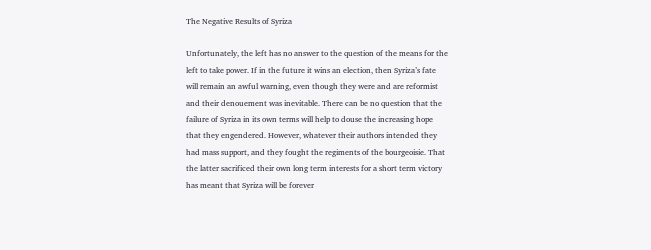The Negative Results of Syriza

Unfortunately, the left has no answer to the question of the means for the left to take power. If in the future it wins an election, then Syriza’s fate will remain an awful warning, even though they were and are reformist and their denouement was inevitable. There can be no question that the failure of Syriza in its own terms will help to douse the increasing hope that they engendered. However, whatever their authors intended they had mass support, and they fought the regiments of the bourgeoisie. That the latter sacrificed their own long term interests for a short term victory has meant that Syriza will be forever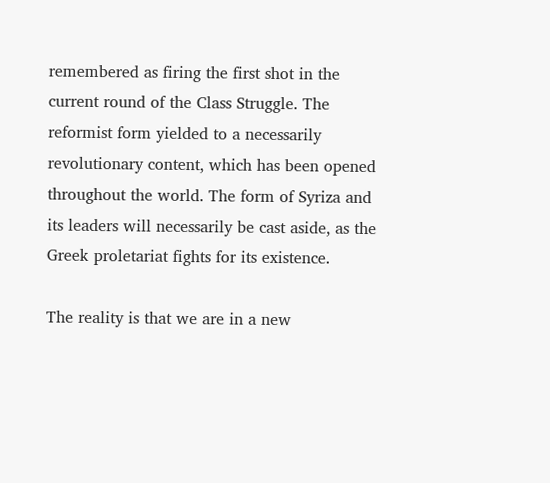remembered as firing the first shot in the current round of the Class Struggle. The reformist form yielded to a necessarily revolutionary content, which has been opened throughout the world. The form of Syriza and its leaders will necessarily be cast aside, as the Greek proletariat fights for its existence.

The reality is that we are in a new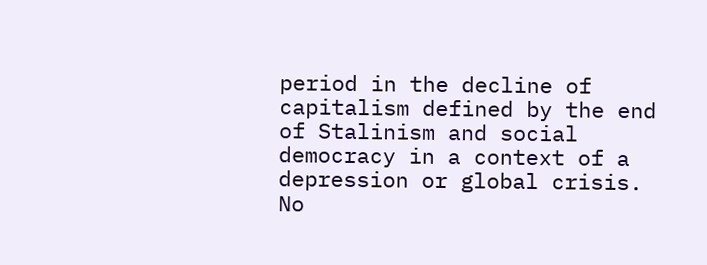period in the decline of capitalism defined by the end of Stalinism and social democracy in a context of a depression or global crisis. No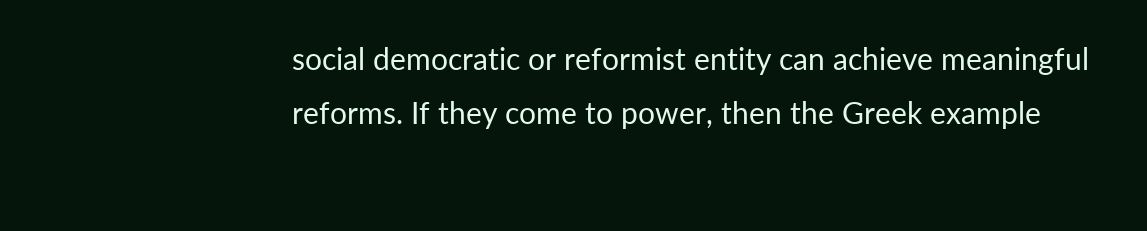social democratic or reformist entity can achieve meaningful reforms. If they come to power, then the Greek example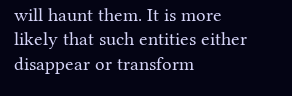will haunt them. It is more likely that such entities either disappear or transform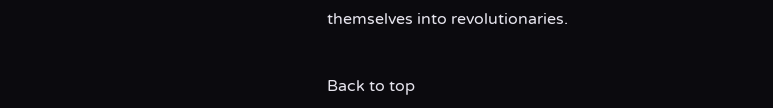themselves into revolutionaries.


Back to top